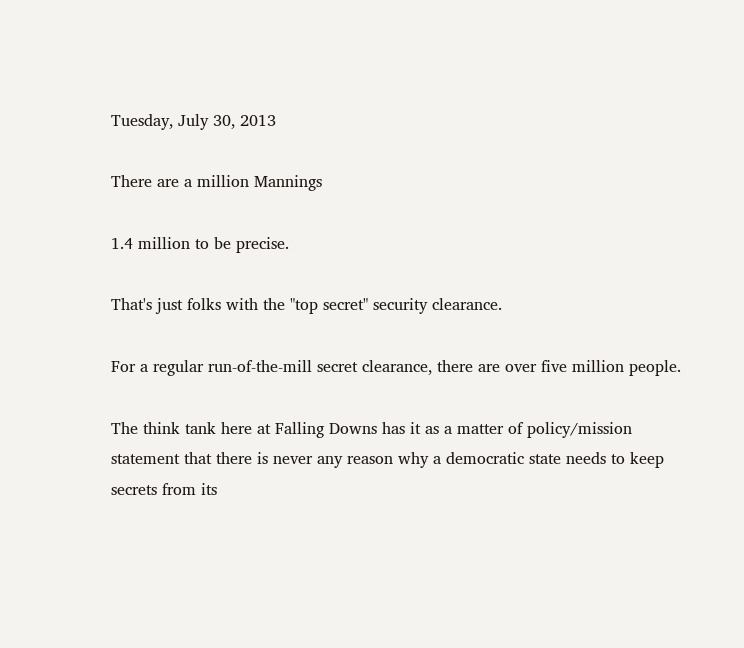Tuesday, July 30, 2013

There are a million Mannings

1.4 million to be precise.

That's just folks with the "top secret" security clearance.

For a regular run-of-the-mill secret clearance, there are over five million people.

The think tank here at Falling Downs has it as a matter of policy/mission statement that there is never any reason why a democratic state needs to keep secrets from its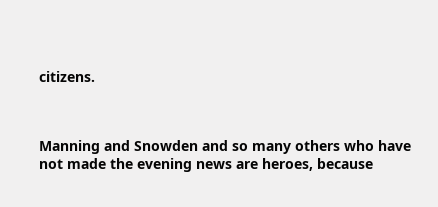citizens.



Manning and Snowden and so many others who have not made the evening news are heroes, because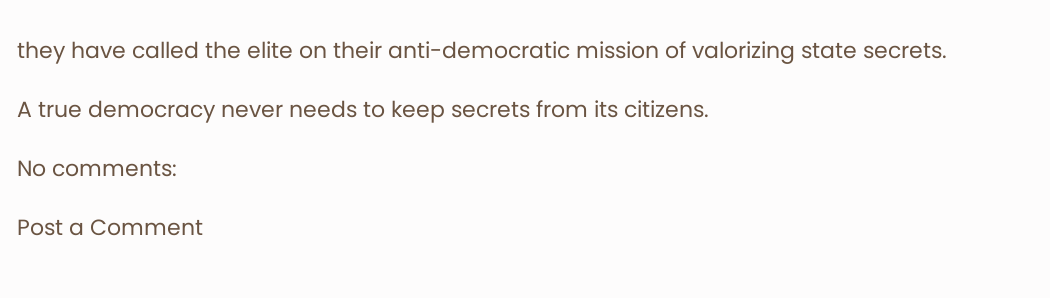they have called the elite on their anti-democratic mission of valorizing state secrets.

A true democracy never needs to keep secrets from its citizens.

No comments:

Post a Comment